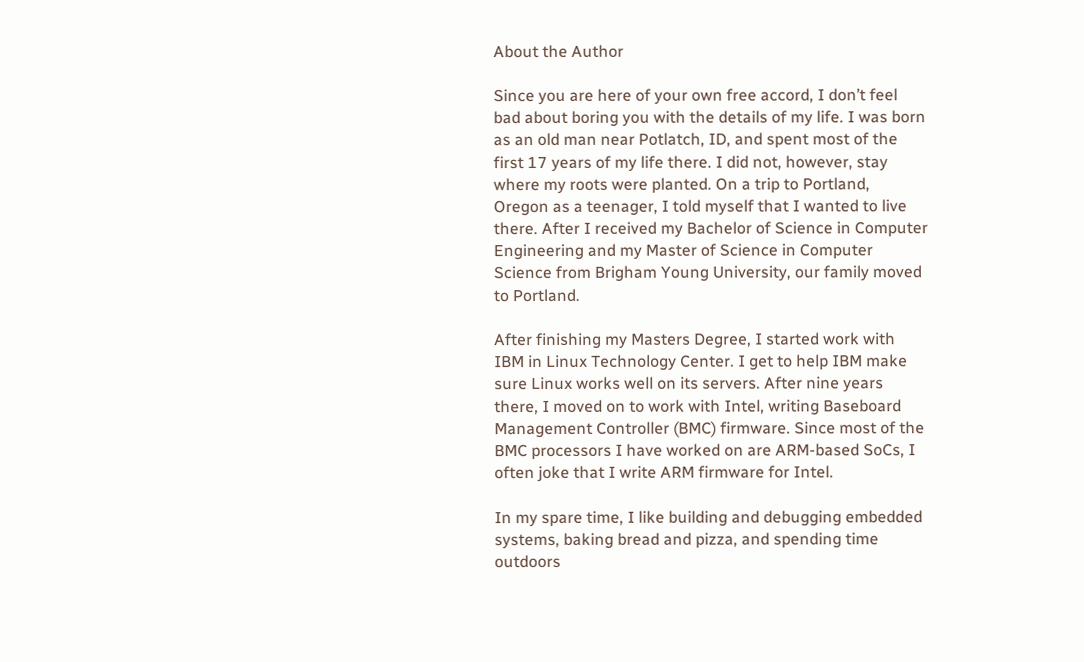About the Author

Since you are here of your own free accord, I don’t feel bad about boring you with the details of my life. I was born as an old man near Potlatch, ID, and spent most of the first 17 years of my life there. I did not, however, stay where my roots were planted. On a trip to Portland, Oregon as a teenager, I told myself that I wanted to live there. After I received my Bachelor of Science in Computer Engineering and my Master of Science in Computer Science from Brigham Young University, our family moved to Portland.

After finishing my Masters Degree, I started work with IBM in Linux Technology Center. I get to help IBM make sure Linux works well on its servers. After nine years there, I moved on to work with Intel, writing Baseboard Management Controller (BMC) firmware. Since most of the BMC processors I have worked on are ARM-based SoCs, I often joke that I write ARM firmware for Intel.

In my spare time, I like building and debugging embedded systems, baking bread and pizza, and spending time outdoors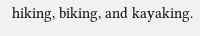hiking, biking, and kayaking.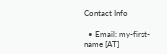Contact Info

  • Email: my-first-name [AT]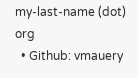my-last-name (dot) org
  • Github: vmauery